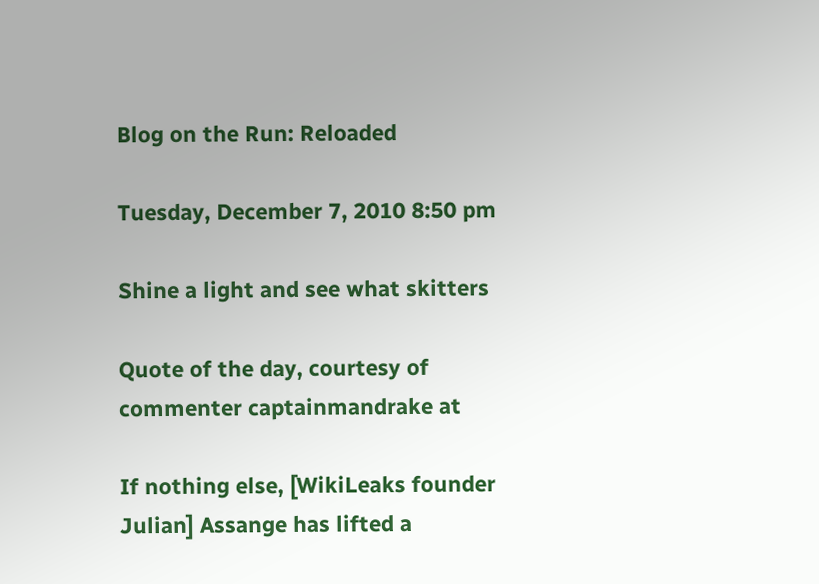Blog on the Run: Reloaded

Tuesday, December 7, 2010 8:50 pm

Shine a light and see what skitters

Quote of the day, courtesy of commenter captainmandrake at

If nothing else, [WikiLeaks founder Julian] Assange has lifted a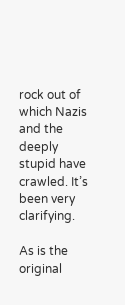rock out of which Nazis and the deeply stupid have crawled. It’s been very clarifying.

As is the original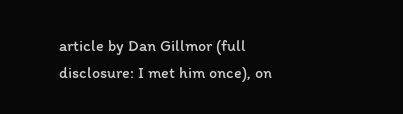article by Dan Gillmor (full disclosure: I met him once), on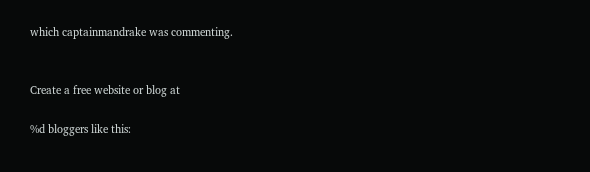which captainmandrake was commenting.


Create a free website or blog at

%d bloggers like this: